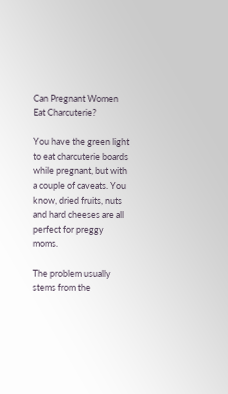Can Pregnant Women Eat Charcuterie?

You have the green light to eat charcuterie boards while pregnant, but with a couple of caveats. You know, dried fruits, nuts and hard cheeses are all perfect for preggy moms.

The problem usually stems from the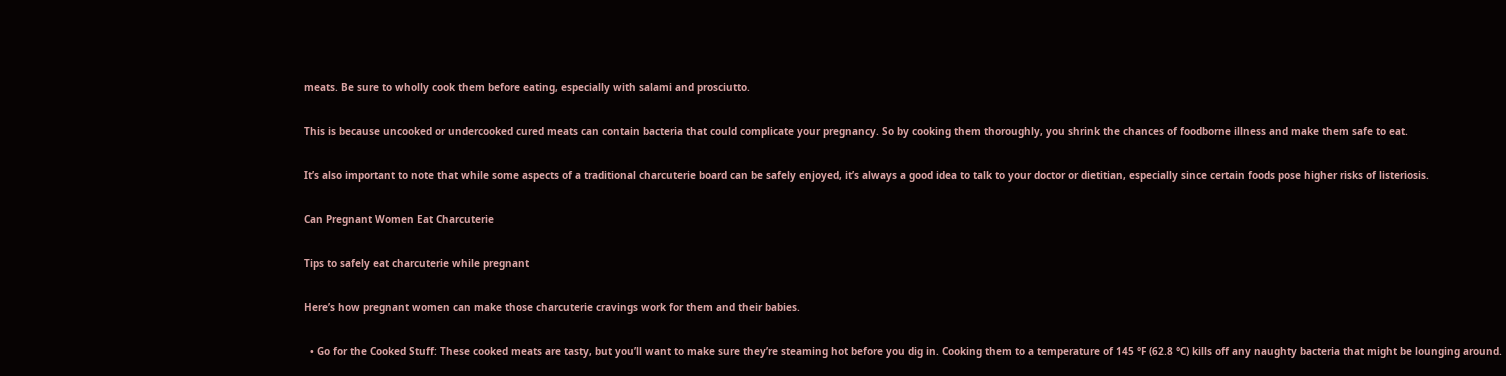meats. Be sure to wholly cook them before eating, especially with salami and prosciutto.

This is because uncooked or undercooked cured meats can contain bacteria that could complicate your pregnancy. So by cooking them thoroughly, you shrink the chances of foodborne illness and make them safe to eat.

It’s also important to note that while some aspects of a traditional charcuterie board can be safely enjoyed, it’s always a good idea to talk to your doctor or dietitian, especially since certain foods pose higher risks of listeriosis.

Can Pregnant Women Eat Charcuterie

Tips to safely eat charcuterie while pregnant

Here’s how pregnant women can make those charcuterie cravings work for them and their babies.

  • Go for the Cooked Stuff: These cooked meats are tasty, but you’ll want to make sure they’re steaming hot before you dig in. Cooking them to a temperature of 145 °F (62.8 °C) kills off any naughty bacteria that might be lounging around.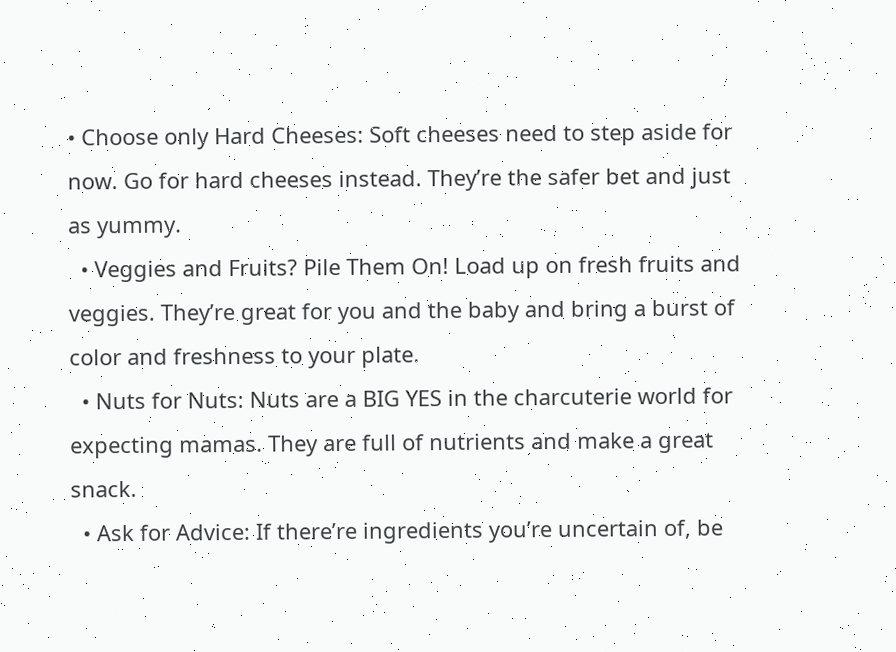• Choose only Hard Cheeses: Soft cheeses need to step aside for now. Go for hard cheeses instead. They’re the safer bet and just as yummy.
  • Veggies and Fruits? Pile Them On! Load up on fresh fruits and veggies. They’re great for you and the baby and bring a burst of color and freshness to your plate.
  • Nuts for Nuts: Nuts are a BIG YES in the charcuterie world for expecting mamas. They are full of nutrients and make a great snack.
  • Ask for Advice: If there’re ingredients you’re uncertain of, be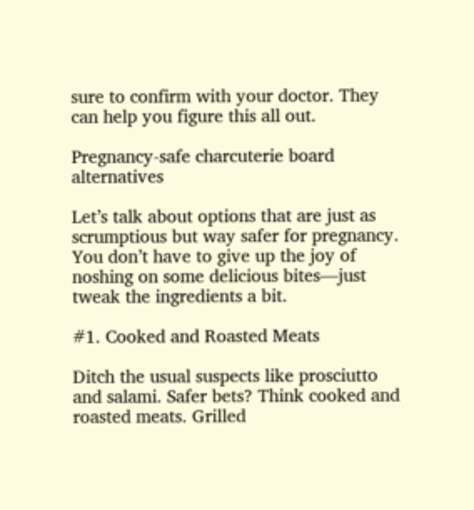sure to confirm with your doctor. They can help you figure this all out.

Pregnancy-safe charcuterie board alternatives

Let’s talk about options that are just as scrumptious but way safer for pregnancy. You don’t have to give up the joy of noshing on some delicious bites—just tweak the ingredients a bit.

#1. Cooked and Roasted Meats

Ditch the usual suspects like prosciutto and salami. Safer bets? Think cooked and roasted meats. Grilled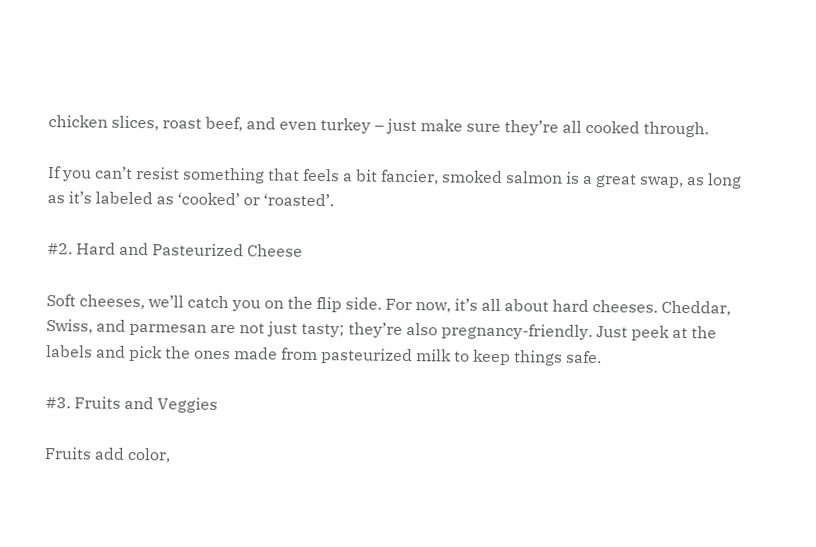chicken slices, roast beef, and even turkey – just make sure they’re all cooked through.

If you can’t resist something that feels a bit fancier, smoked salmon is a great swap, as long as it’s labeled as ‘cooked’ or ‘roasted’.

#2. Hard and Pasteurized Cheese

Soft cheeses, we’ll catch you on the flip side. For now, it’s all about hard cheeses. Cheddar, Swiss, and parmesan are not just tasty; they’re also pregnancy-friendly. Just peek at the labels and pick the ones made from pasteurized milk to keep things safe.

#3. Fruits and Veggies

Fruits add color,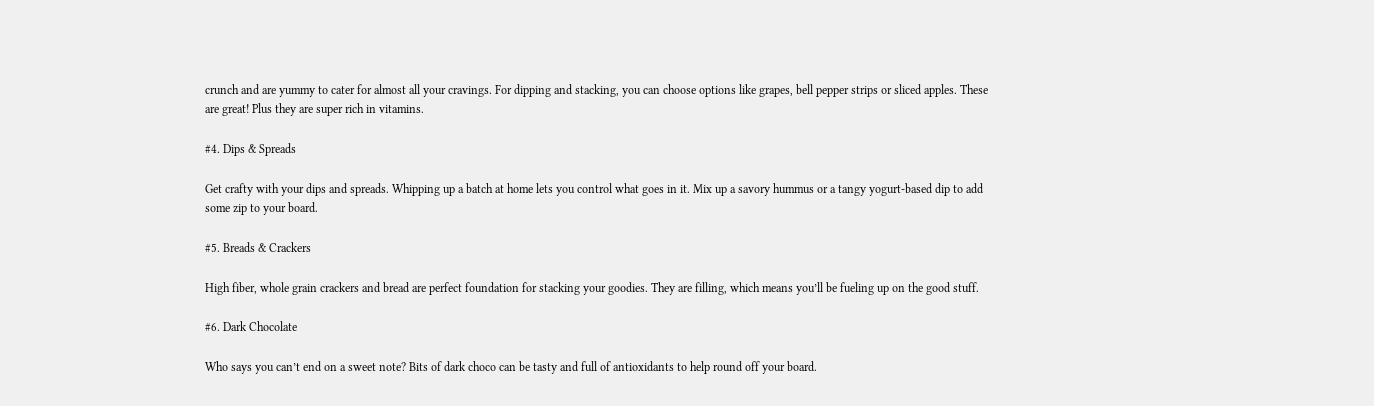crunch and are yummy to cater for almost all your cravings. For dipping and stacking, you can choose options like grapes, bell pepper strips or sliced apples. These are great! Plus they are super rich in vitamins.

#4. Dips & Spreads

Get crafty with your dips and spreads. Whipping up a batch at home lets you control what goes in it. Mix up a savory hummus or a tangy yogurt-based dip to add some zip to your board.

#5. Breads & Crackers

High fiber, whole grain crackers and bread are perfect foundation for stacking your goodies. They are filling, which means you’ll be fueling up on the good stuff.

#6. Dark Chocolate

Who says you can’t end on a sweet note? Bits of dark choco can be tasty and full of antioxidants to help round off your board.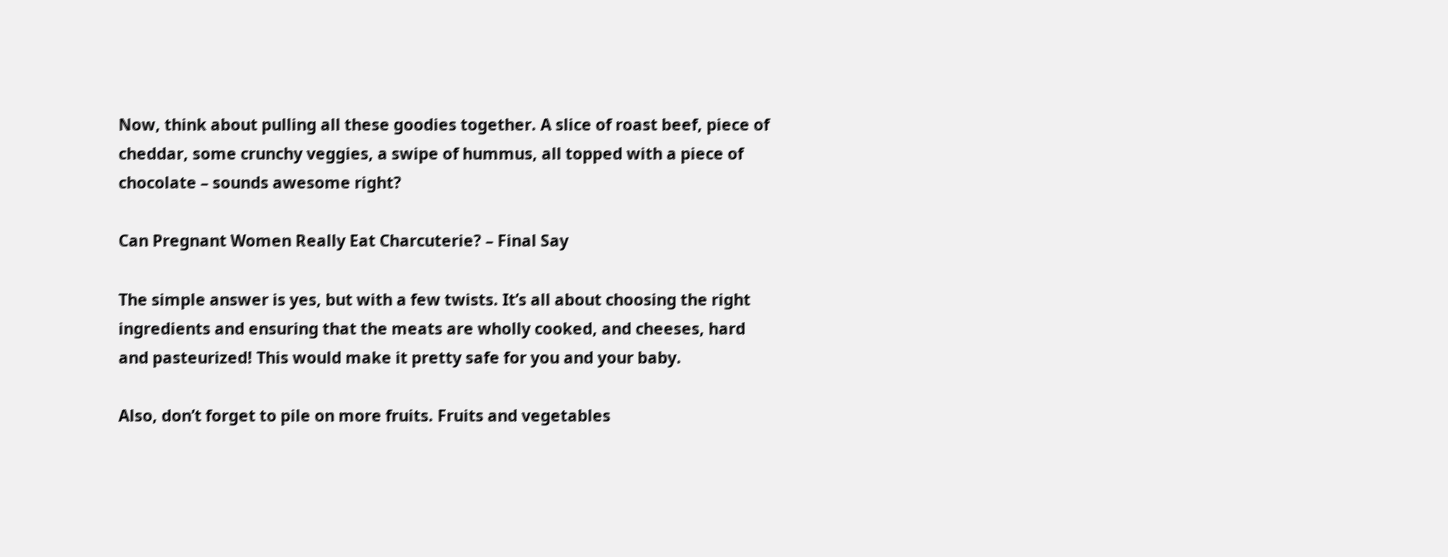Now, think about pulling all these goodies together. A slice of roast beef, piece of cheddar, some crunchy veggies, a swipe of hummus, all topped with a piece of chocolate – sounds awesome right?

Can Pregnant Women Really Eat Charcuterie? – Final Say

The simple answer is yes, but with a few twists. It’s all about choosing the right ingredients and ensuring that the meats are wholly cooked, and cheeses, hard and pasteurized! This would make it pretty safe for you and your baby.

Also, don’t forget to pile on more fruits. Fruits and vegetables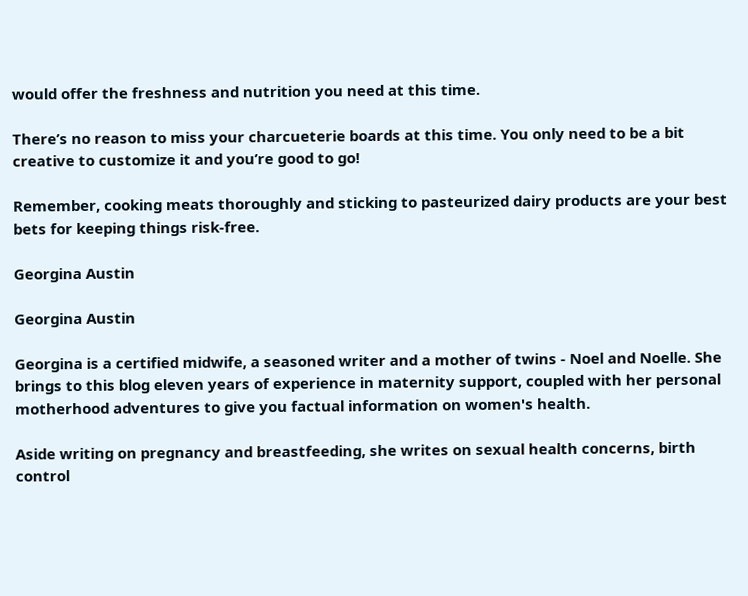would offer the freshness and nutrition you need at this time.

There’s no reason to miss your charcueterie boards at this time. You only need to be a bit creative to customize it and you’re good to go!

Remember, cooking meats thoroughly and sticking to pasteurized dairy products are your best bets for keeping things risk-free.

Georgina Austin

Georgina Austin

Georgina is a certified midwife, a seasoned writer and a mother of twins - Noel and Noelle. She brings to this blog eleven years of experience in maternity support, coupled with her personal motherhood adventures to give you factual information on women's health.

Aside writing on pregnancy and breastfeeding, she writes on sexual health concerns, birth control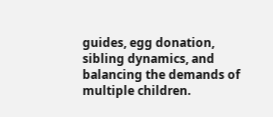guides, egg donation, sibling dynamics, and balancing the demands of multiple children.